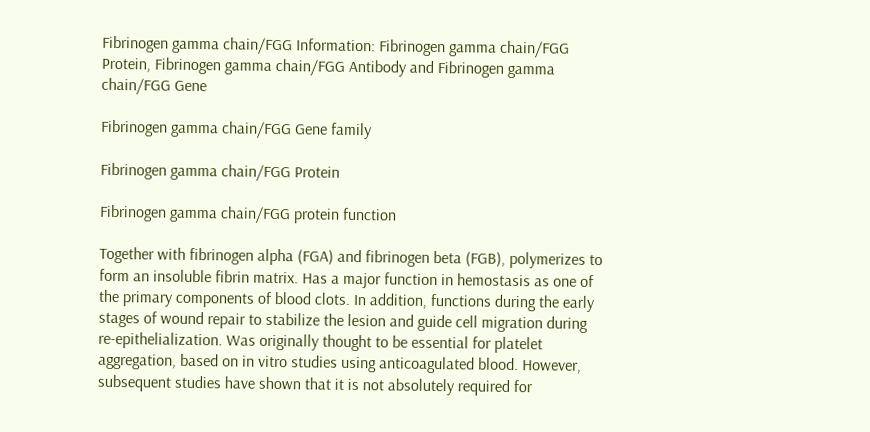Fibrinogen gamma chain/FGG Information: Fibrinogen gamma chain/FGG Protein, Fibrinogen gamma chain/FGG Antibody and Fibrinogen gamma chain/FGG Gene

Fibrinogen gamma chain/FGG Gene family

Fibrinogen gamma chain/FGG Protein

Fibrinogen gamma chain/FGG protein function

Together with fibrinogen alpha (FGA) and fibrinogen beta (FGB), polymerizes to form an insoluble fibrin matrix. Has a major function in hemostasis as one of the primary components of blood clots. In addition, functions during the early stages of wound repair to stabilize the lesion and guide cell migration during re-epithelialization. Was originally thought to be essential for platelet aggregation, based on in vitro studies using anticoagulated blood. However, subsequent studies have shown that it is not absolutely required for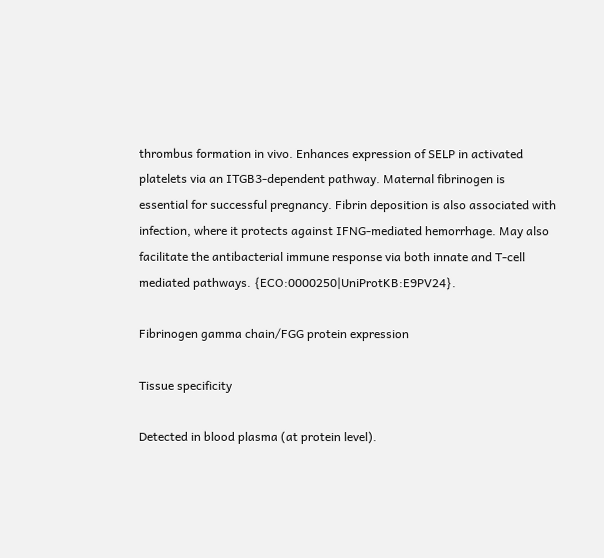thrombus formation in vivo. Enhances expression of SELP in activated platelets via an ITGB3-dependent pathway. Maternal fibrinogen is essential for successful pregnancy. Fibrin deposition is also associated with infection, where it protects against IFNG-mediated hemorrhage. May also facilitate the antibacterial immune response via both innate and T-cell mediated pathways. {ECO:0000250|UniProtKB:E9PV24}.

Fibrinogen gamma chain/FGG protein expression

Tissue specificity

Detected in blood plasma (at protein level).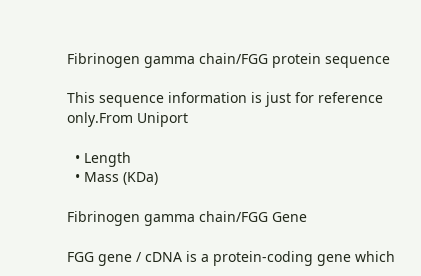Fibrinogen gamma chain/FGG protein sequence

This sequence information is just for reference only.From Uniport

  • Length
  • Mass (KDa)

Fibrinogen gamma chain/FGG Gene

FGG gene / cDNA is a protein-coding gene which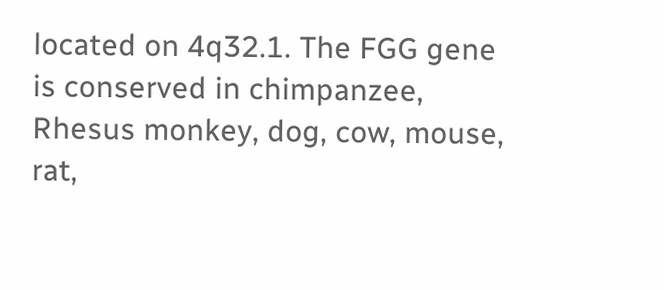located on 4q32.1. The FGG gene is conserved in chimpanzee, Rhesus monkey, dog, cow, mouse, rat,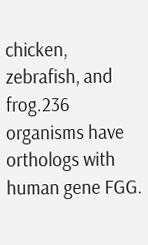chicken, zebrafish, and frog.236 organisms have orthologs with human gene FGG.